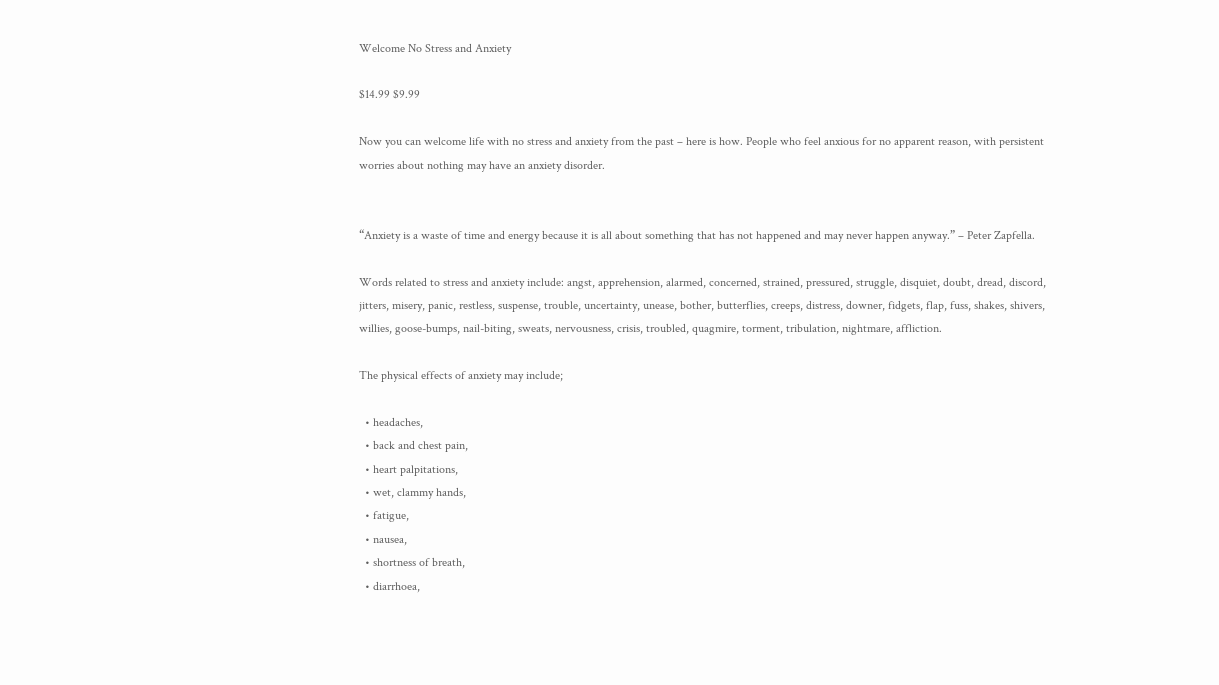Welcome No Stress and Anxiety

$14.99 $9.99

Now you can welcome life with no stress and anxiety from the past – here is how. People who feel anxious for no apparent reason, with persistent worries about nothing may have an anxiety disorder.


“Anxiety is a waste of time and energy because it is all about something that has not happened and may never happen anyway.” – Peter Zapfella.

Words related to stress and anxiety include: angst, apprehension, alarmed, concerned, strained, pressured, struggle, disquiet, doubt, dread, discord, jitters, misery, panic, restless, suspense, trouble, uncertainty, unease, bother, butterflies, creeps, distress, downer, fidgets, flap, fuss, shakes, shivers, willies, goose-bumps, nail-biting, sweats, nervousness, crisis, troubled, quagmire, torment, tribulation, nightmare, affliction.

The physical effects of anxiety may include;

  • headaches,
  • back and chest pain,
  • heart palpitations,
  • wet, clammy hands,
  • fatigue,
  • nausea,
  • shortness of breath,
  • diarrhoea,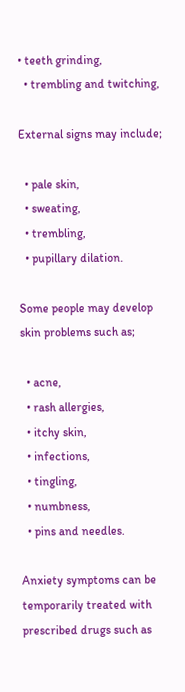• teeth grinding,
  • trembling and twitching,

External signs may include;

  • pale skin,
  • sweating,
  • trembling,
  • pupillary dilation.

Some people may develop skin problems such as;

  • acne,
  • rash allergies,
  • itchy skin,
  • infections,
  • tingling,
  • numbness,
  • pins and needles.

Anxiety symptoms can be temporarily treated with prescribed drugs such as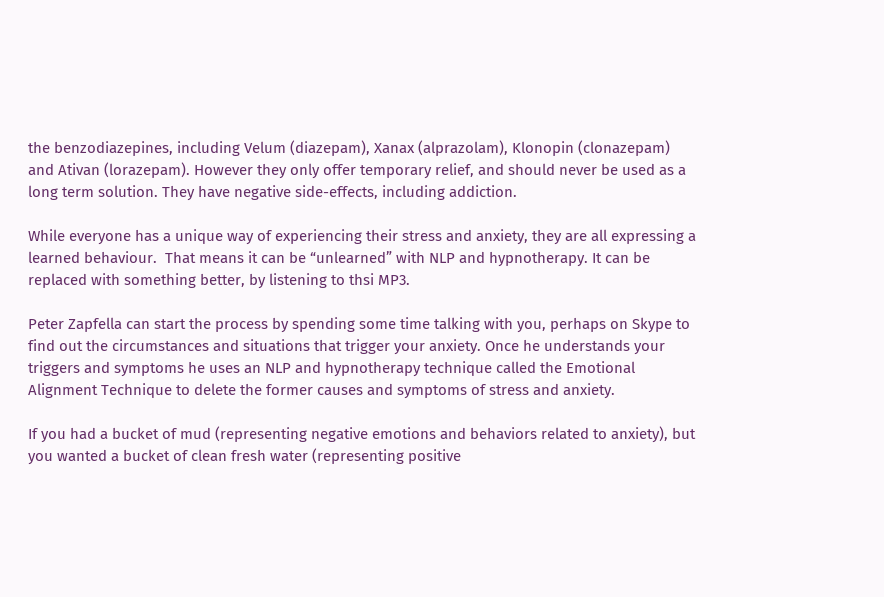the benzodiazepines, including Velum (diazepam), Xanax (alprazolam), Klonopin (clonazepam) and Ativan (lorazepam). However they only offer temporary relief, and should never be used as a long term solution. They have negative side-effects, including addiction.

While everyone has a unique way of experiencing their stress and anxiety, they are all expressing a learned behaviour.  That means it can be “unlearned” with NLP and hypnotherapy. It can be replaced with something better, by listening to thsi MP3.

Peter Zapfella can start the process by spending some time talking with you, perhaps on Skype to find out the circumstances and situations that trigger your anxiety. Once he understands your triggers and symptoms he uses an NLP and hypnotherapy technique called the Emotional Alignment Technique to delete the former causes and symptoms of stress and anxiety.

If you had a bucket of mud (representing negative emotions and behaviors related to anxiety), but you wanted a bucket of clean fresh water (representing positive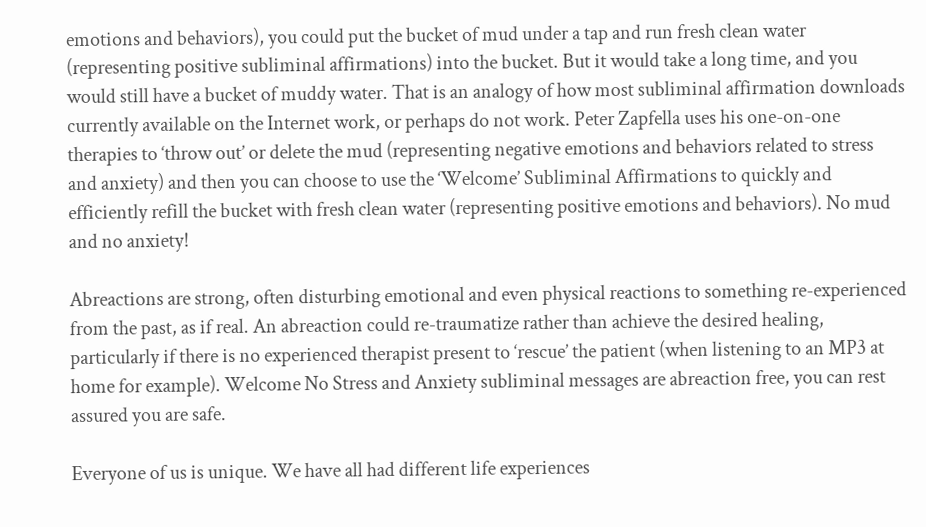emotions and behaviors), you could put the bucket of mud under a tap and run fresh clean water (representing positive subliminal affirmations) into the bucket. But it would take a long time, and you would still have a bucket of muddy water. That is an analogy of how most subliminal affirmation downloads currently available on the Internet work, or perhaps do not work. Peter Zapfella uses his one-on-one therapies to ‘throw out’ or delete the mud (representing negative emotions and behaviors related to stress and anxiety) and then you can choose to use the ‘Welcome’ Subliminal Affirmations to quickly and efficiently refill the bucket with fresh clean water (representing positive emotions and behaviors). No mud and no anxiety!

Abreactions are strong, often disturbing emotional and even physical reactions to something re-experienced from the past, as if real. An abreaction could re-traumatize rather than achieve the desired healing, particularly if there is no experienced therapist present to ‘rescue’ the patient (when listening to an MP3 at home for example). Welcome No Stress and Anxiety subliminal messages are abreaction free, you can rest assured you are safe.

Everyone of us is unique. We have all had different life experiences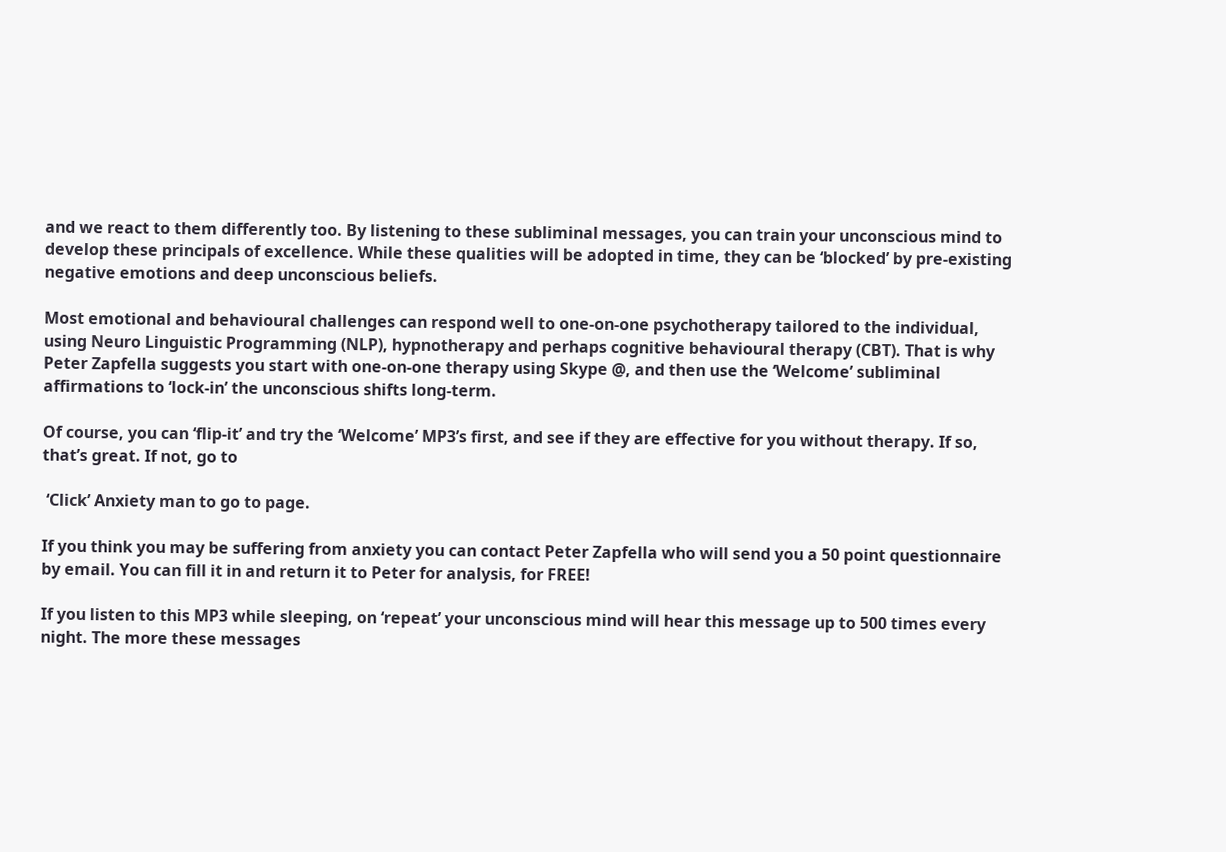and we react to them differently too. By listening to these subliminal messages, you can train your unconscious mind to develop these principals of excellence. While these qualities will be adopted in time, they can be ‘blocked’ by pre-existing negative emotions and deep unconscious beliefs.

Most emotional and behavioural challenges can respond well to one-on-one psychotherapy tailored to the individual, using Neuro Linguistic Programming (NLP), hypnotherapy and perhaps cognitive behavioural therapy (CBT). That is why Peter Zapfella suggests you start with one-on-one therapy using Skype @, and then use the ‘Welcome’ subliminal affirmations to ‘lock-in’ the unconscious shifts long-term.

Of course, you can ‘flip-it’ and try the ‘Welcome’ MP3’s first, and see if they are effective for you without therapy. If so, that’s great. If not, go to

 ‘Click’ Anxiety man to go to page.

If you think you may be suffering from anxiety you can contact Peter Zapfella who will send you a 50 point questionnaire by email. You can fill it in and return it to Peter for analysis, for FREE!

If you listen to this MP3 while sleeping, on ‘repeat’ your unconscious mind will hear this message up to 500 times every night. The more these messages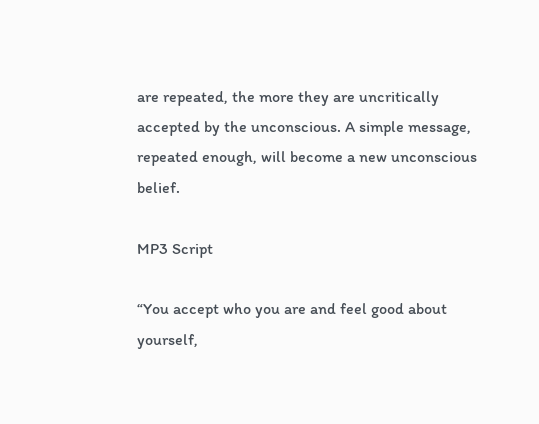are repeated, the more they are uncritically accepted by the unconscious. A simple message, repeated enough, will become a new unconscious belief.

MP3 Script

“You accept who you are and feel good about yourself,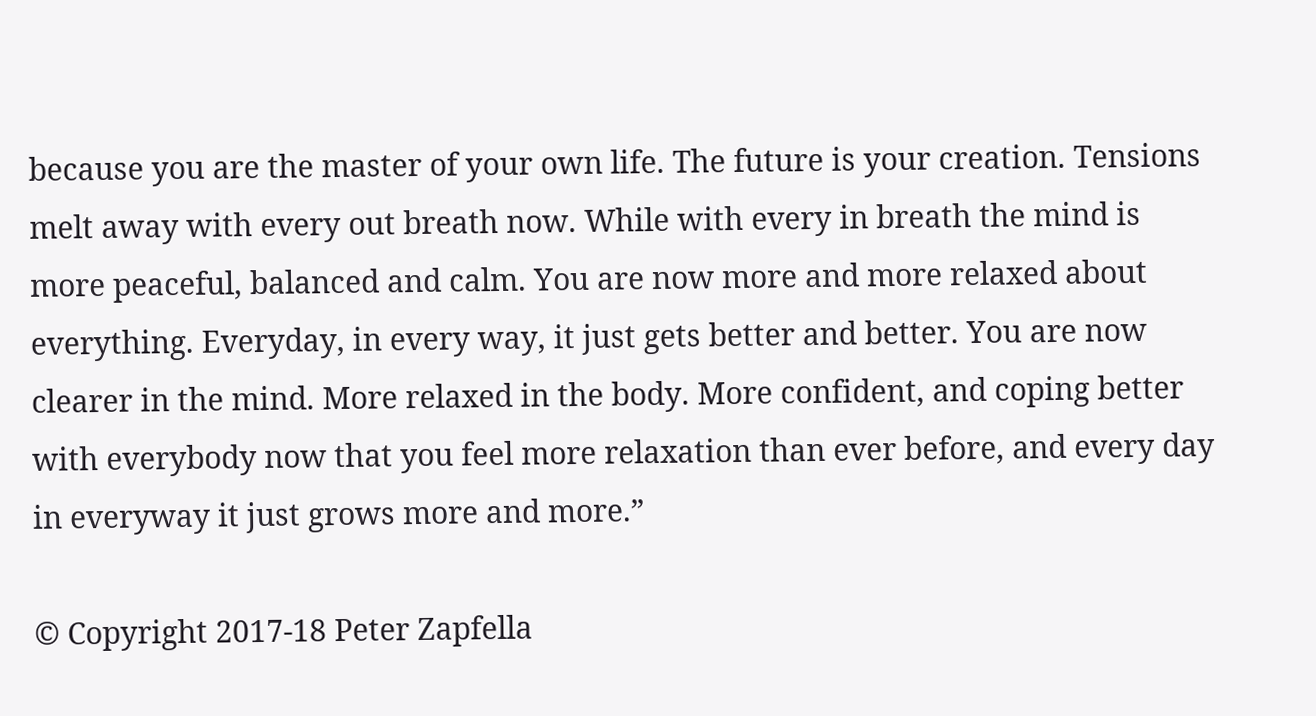because you are the master of your own life. The future is your creation. Tensions melt away with every out breath now. While with every in breath the mind is more peaceful, balanced and calm. You are now more and more relaxed about everything. Everyday, in every way, it just gets better and better. You are now clearer in the mind. More relaxed in the body. More confident, and coping better with everybody now that you feel more relaxation than ever before, and every day in everyway it just grows more and more.”

© Copyright 2017-18 Peter Zapfella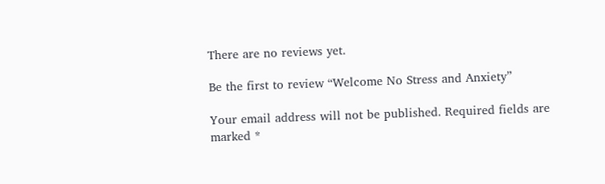There are no reviews yet.

Be the first to review “Welcome No Stress and Anxiety”

Your email address will not be published. Required fields are marked *